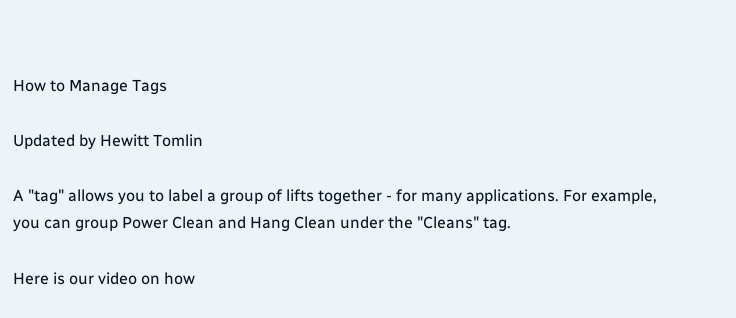How to Manage Tags

Updated by Hewitt Tomlin

A "tag" allows you to label a group of lifts together - for many applications. For example, you can group Power Clean and Hang Clean under the "Cleans" tag.

Here is our video on how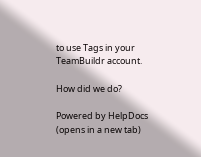to use Tags in your TeamBuildr account.

How did we do?

Powered by HelpDocs (opens in a new tab)